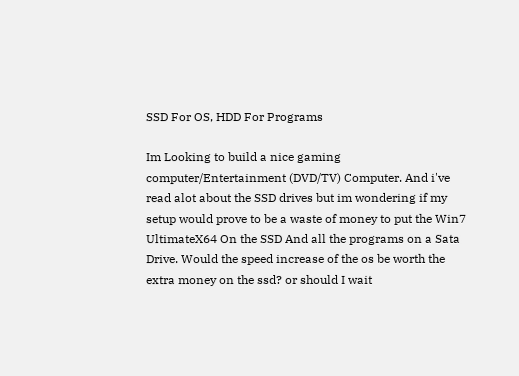SSD For OS, HDD For Programs

Im Looking to build a nice gaming computer/Entertainment (DVD/TV) Computer. And i've read alot about the SSD drives but im wondering if my setup would prove to be a waste of money to put the Win7 UltimateX64 On the SSD And all the programs on a Sata Drive. Would the speed increase of the os be worth the extra money on the ssd? or should I wait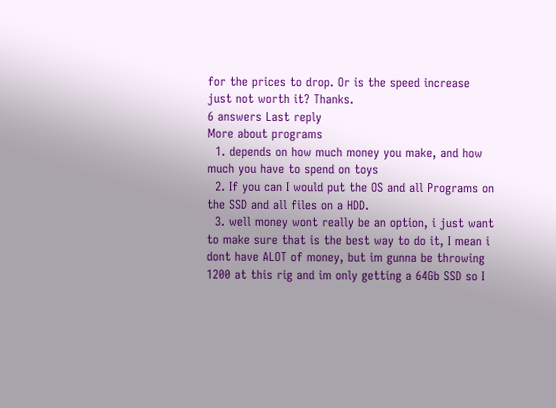for the prices to drop. Or is the speed increase just not worth it? Thanks.
6 answers Last reply
More about programs
  1. depends on how much money you make, and how much you have to spend on toys
  2. If you can I would put the OS and all Programs on the SSD and all files on a HDD.
  3. well money wont really be an option, i just want to make sure that is the best way to do it, I mean i dont have ALOT of money, but im gunna be throwing 1200 at this rig and im only getting a 64Gb SSD so I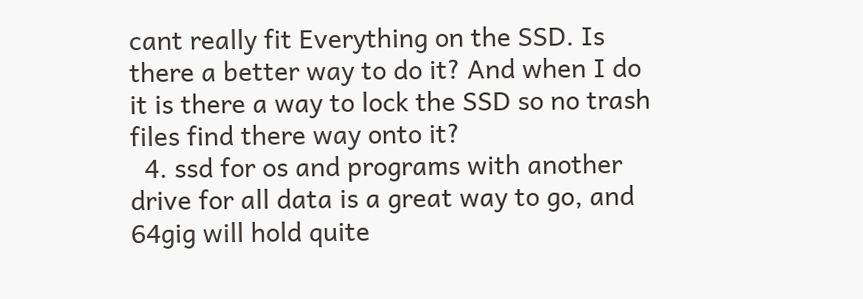cant really fit Everything on the SSD. Is there a better way to do it? And when I do it is there a way to lock the SSD so no trash files find there way onto it?
  4. ssd for os and programs with another drive for all data is a great way to go, and 64gig will hold quite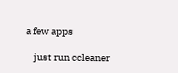a few apps

    just run ccleaner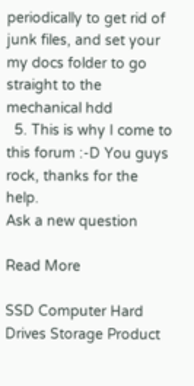periodically to get rid of junk files, and set your my docs folder to go straight to the mechanical hdd
  5. This is why I come to this forum :-D You guys rock, thanks for the help.
Ask a new question

Read More

SSD Computer Hard Drives Storage Product